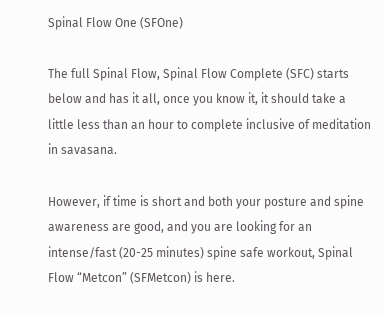Spinal Flow One (SFOne)

The full Spinal Flow, Spinal Flow Complete (SFC) starts below and has it all, once you know it, it should take a little less than an hour to complete inclusive of meditation in savasana.

However, if time is short and both your posture and spine awareness are good, and you are looking for an intense/fast (20-25 minutes) spine safe workout, Spinal Flow “Metcon” (SFMetcon) is here.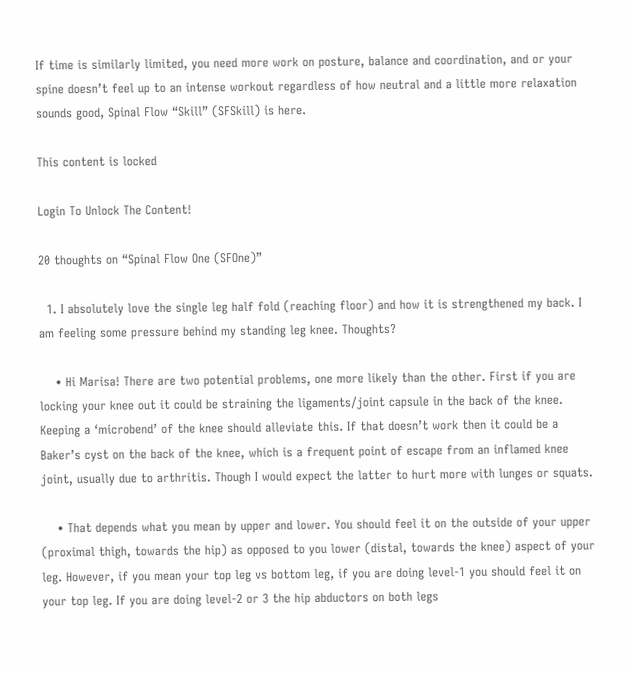If time is similarly limited, you need more work on posture, balance and coordination, and or your spine doesn’t feel up to an intense workout regardless of how neutral and a little more relaxation sounds good, Spinal Flow “Skill” (SFSkill) is here.

This content is locked

Login To Unlock The Content!

20 thoughts on “Spinal Flow One (SFOne)”

  1. I absolutely love the single leg half fold (reaching floor) and how it is strengthened my back. I am feeling some pressure behind my standing leg knee. Thoughts?

    • Hi Marisa! There are two potential problems, one more likely than the other. First if you are locking your knee out it could be straining the ligaments/joint capsule in the back of the knee. Keeping a ‘microbend’ of the knee should alleviate this. If that doesn’t work then it could be a Baker’s cyst on the back of the knee, which is a frequent point of escape from an inflamed knee joint, usually due to arthritis. Though I would expect the latter to hurt more with lunges or squats.

    • That depends what you mean by upper and lower. You should feel it on the outside of your upper (proximal thigh, towards the hip) as opposed to you lower (distal, towards the knee) aspect of your leg. However, if you mean your top leg vs bottom leg, if you are doing level-1 you should feel it on your top leg. If you are doing level-2 or 3 the hip abductors on both legs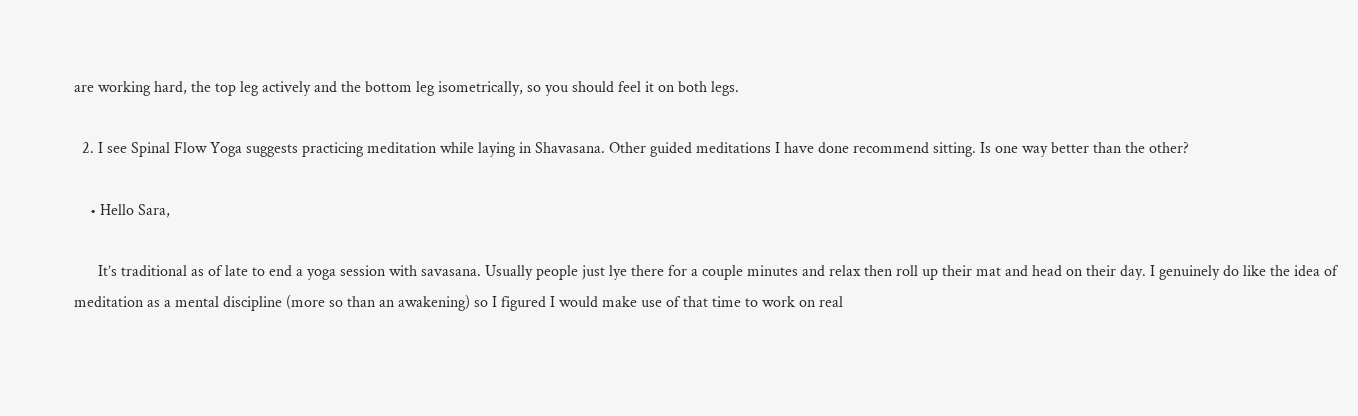are working hard, the top leg actively and the bottom leg isometrically, so you should feel it on both legs.

  2. I see Spinal Flow Yoga suggests practicing meditation while laying in Shavasana. Other guided meditations I have done recommend sitting. Is one way better than the other?

    • Hello Sara,

      It’s traditional as of late to end a yoga session with savasana. Usually people just lye there for a couple minutes and relax then roll up their mat and head on their day. I genuinely do like the idea of meditation as a mental discipline (more so than an awakening) so I figured I would make use of that time to work on real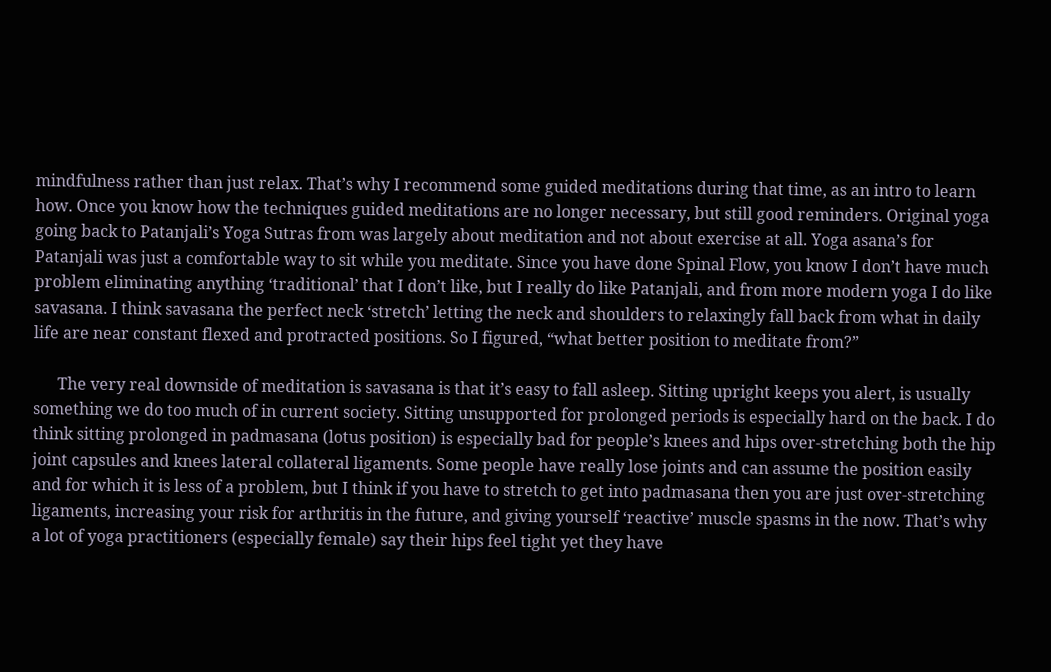mindfulness rather than just relax. That’s why I recommend some guided meditations during that time, as an intro to learn how. Once you know how the techniques guided meditations are no longer necessary, but still good reminders. Original yoga going back to Patanjali’s Yoga Sutras from was largely about meditation and not about exercise at all. Yoga asana’s for Patanjali was just a comfortable way to sit while you meditate. Since you have done Spinal Flow, you know I don’t have much problem eliminating anything ‘traditional’ that I don’t like, but I really do like Patanjali, and from more modern yoga I do like savasana. I think savasana the perfect neck ‘stretch’ letting the neck and shoulders to relaxingly fall back from what in daily life are near constant flexed and protracted positions. So I figured, “what better position to meditate from?”

      The very real downside of meditation is savasana is that it’s easy to fall asleep. Sitting upright keeps you alert, is usually something we do too much of in current society. Sitting unsupported for prolonged periods is especially hard on the back. I do think sitting prolonged in padmasana (lotus position) is especially bad for people’s knees and hips over-stretching both the hip joint capsules and knees lateral collateral ligaments. Some people have really lose joints and can assume the position easily and for which it is less of a problem, but I think if you have to stretch to get into padmasana then you are just over-stretching ligaments, increasing your risk for arthritis in the future, and giving yourself ‘reactive’ muscle spasms in the now. That’s why a lot of yoga practitioners (especially female) say their hips feel tight yet they have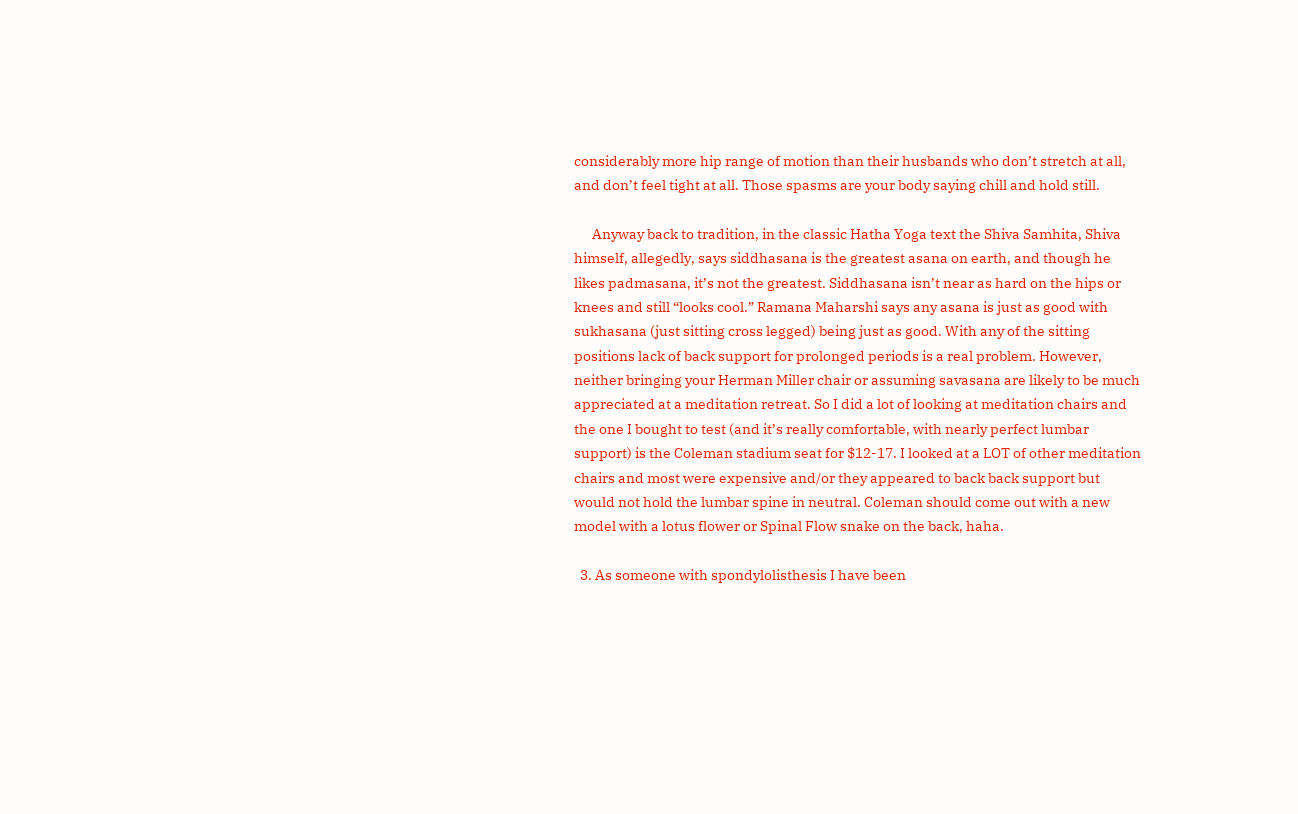considerably more hip range of motion than their husbands who don’t stretch at all, and don’t feel tight at all. Those spasms are your body saying chill and hold still.

      Anyway back to tradition, in the classic Hatha Yoga text the Shiva Samhita, Shiva himself, allegedly, says siddhasana is the greatest asana on earth, and though he likes padmasana, it’s not the greatest. Siddhasana isn’t near as hard on the hips or knees and still “looks cool.” Ramana Maharshi says any asana is just as good with sukhasana (just sitting cross legged) being just as good. With any of the sitting positions lack of back support for prolonged periods is a real problem. However, neither bringing your Herman Miller chair or assuming savasana are likely to be much appreciated at a meditation retreat. So I did a lot of looking at meditation chairs and the one I bought to test (and it’s really comfortable, with nearly perfect lumbar support) is the Coleman stadium seat for $12-17. I looked at a LOT of other meditation chairs and most were expensive and/or they appeared to back back support but would not hold the lumbar spine in neutral. Coleman should come out with a new model with a lotus flower or Spinal Flow snake on the back, haha.

  3. As someone with spondylolisthesis I have been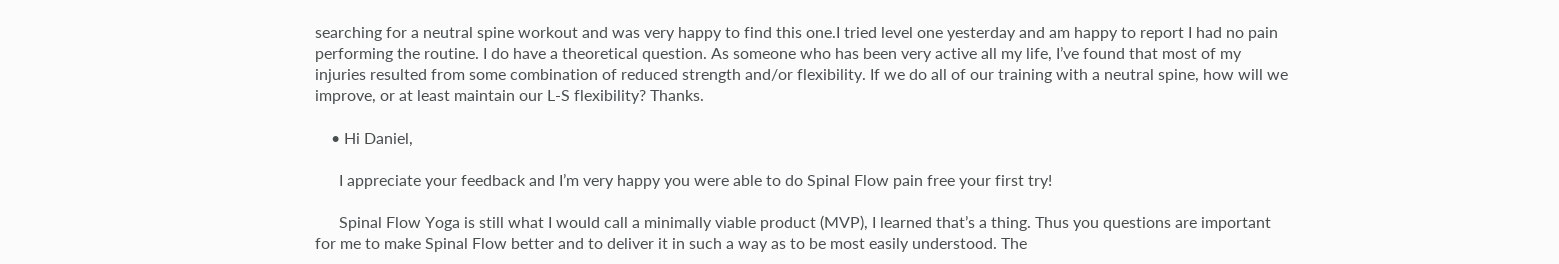searching for a neutral spine workout and was very happy to find this one.I tried level one yesterday and am happy to report I had no pain performing the routine. I do have a theoretical question. As someone who has been very active all my life, I’ve found that most of my injuries resulted from some combination of reduced strength and/or flexibility. If we do all of our training with a neutral spine, how will we improve, or at least maintain our L-S flexibility? Thanks.

    • Hi Daniel,

      I appreciate your feedback and I’m very happy you were able to do Spinal Flow pain free your first try!

      Spinal Flow Yoga is still what I would call a minimally viable product (MVP), I learned that’s a thing. Thus you questions are important for me to make Spinal Flow better and to deliver it in such a way as to be most easily understood. The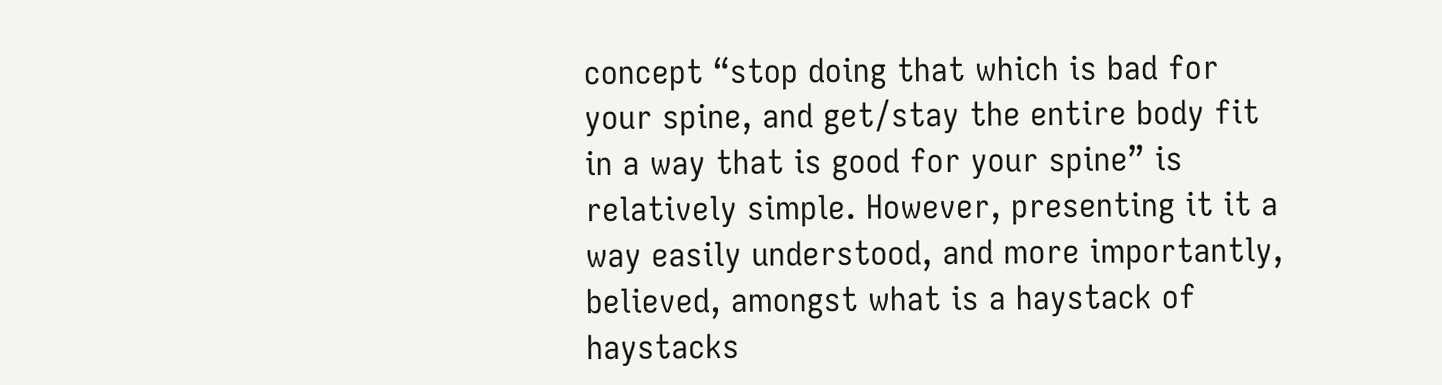concept “stop doing that which is bad for your spine, and get/stay the entire body fit in a way that is good for your spine” is relatively simple. However, presenting it it a way easily understood, and more importantly, believed, amongst what is a haystack of haystacks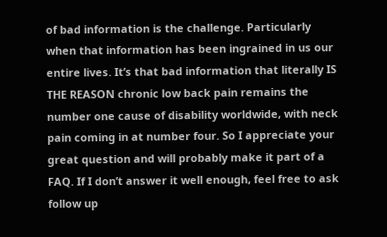of bad information is the challenge. Particularly when that information has been ingrained in us our entire lives. It’s that bad information that literally IS THE REASON chronic low back pain remains the number one cause of disability worldwide, with neck pain coming in at number four. So I appreciate your great question and will probably make it part of a FAQ. If I don’t answer it well enough, feel free to ask follow up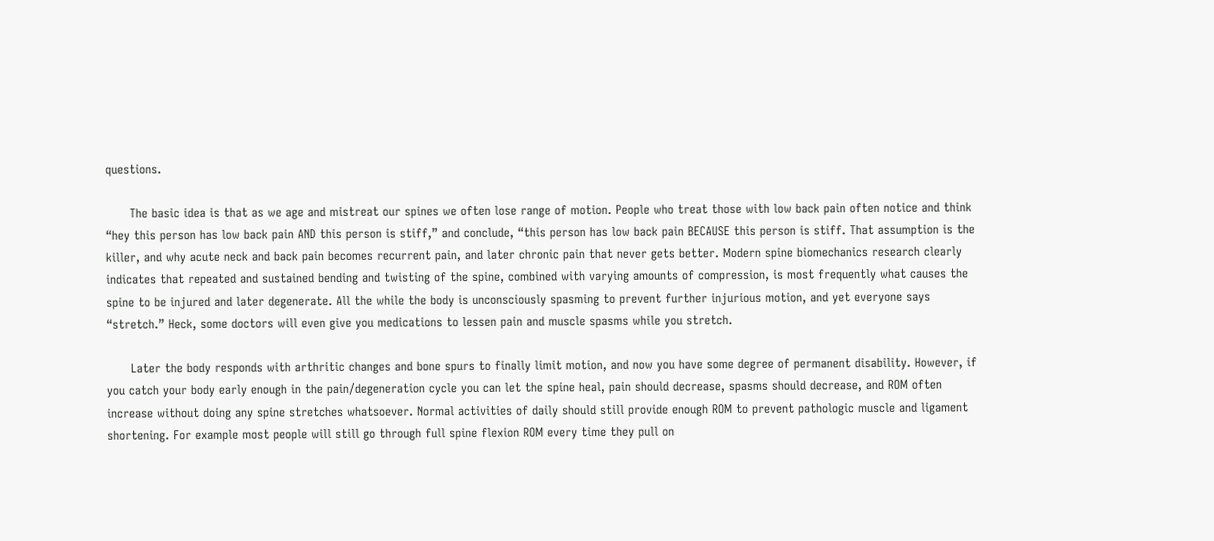questions.

      The basic idea is that as we age and mistreat our spines we often lose range of motion. People who treat those with low back pain often notice and think “hey this person has low back pain AND this person is stiff,” and conclude, “this person has low back pain BECAUSE this person is stiff. That assumption is the killer, and why acute neck and back pain becomes recurrent pain, and later chronic pain that never gets better. Modern spine biomechanics research clearly indicates that repeated and sustained bending and twisting of the spine, combined with varying amounts of compression, is most frequently what causes the spine to be injured and later degenerate. All the while the body is unconsciously spasming to prevent further injurious motion, and yet everyone says “stretch.” Heck, some doctors will even give you medications to lessen pain and muscle spasms while you stretch.

      Later the body responds with arthritic changes and bone spurs to finally limit motion, and now you have some degree of permanent disability. However, if you catch your body early enough in the pain/degeneration cycle you can let the spine heal, pain should decrease, spasms should decrease, and ROM often increase without doing any spine stretches whatsoever. Normal activities of daily should still provide enough ROM to prevent pathologic muscle and ligament shortening. For example most people will still go through full spine flexion ROM every time they pull on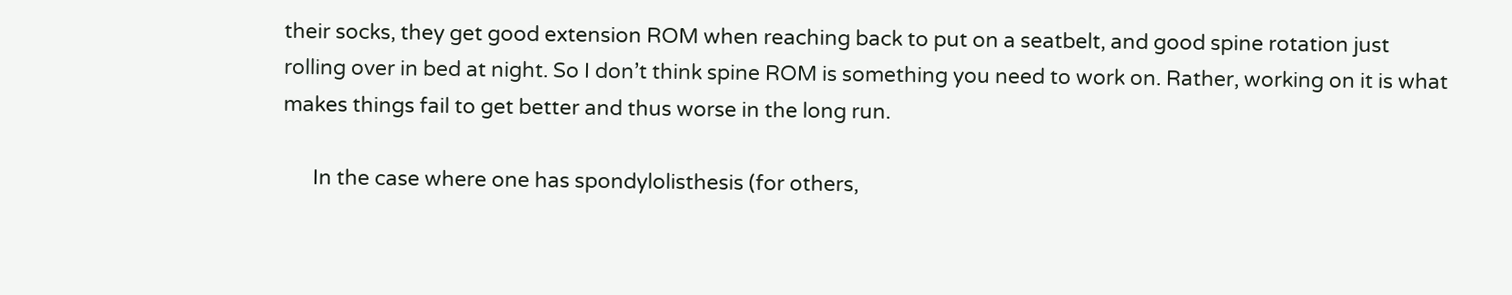their socks, they get good extension ROM when reaching back to put on a seatbelt, and good spine rotation just rolling over in bed at night. So I don’t think spine ROM is something you need to work on. Rather, working on it is what makes things fail to get better and thus worse in the long run.

      In the case where one has spondylolisthesis (for others,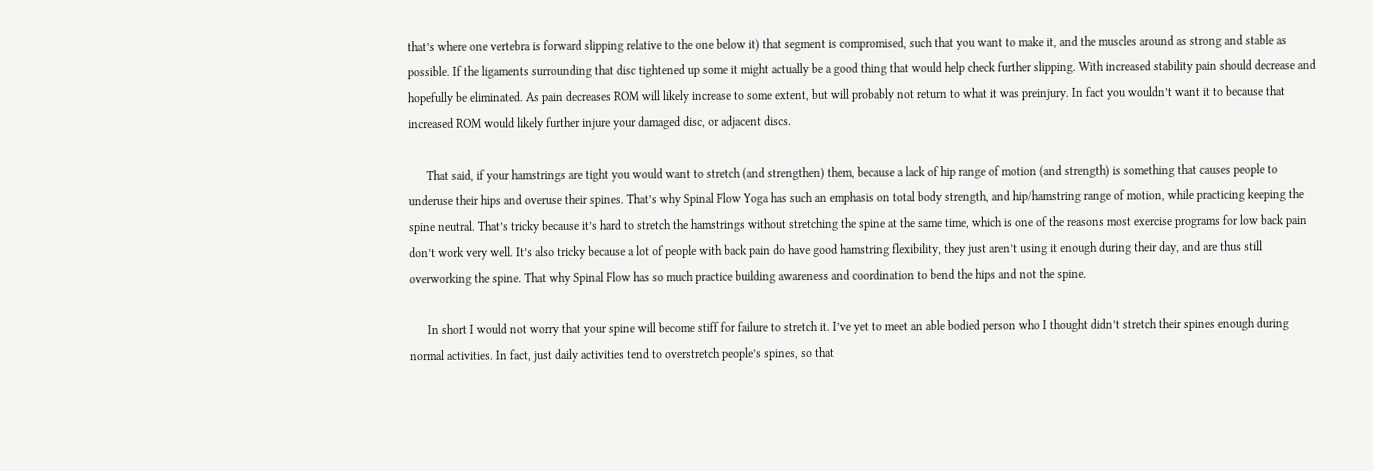that’s where one vertebra is forward slipping relative to the one below it) that segment is compromised, such that you want to make it, and the muscles around as strong and stable as possible. If the ligaments surrounding that disc tightened up some it might actually be a good thing that would help check further slipping. With increased stability pain should decrease and hopefully be eliminated. As pain decreases ROM will likely increase to some extent, but will probably not return to what it was preinjury. In fact you wouldn’t want it to because that increased ROM would likely further injure your damaged disc, or adjacent discs.

      That said, if your hamstrings are tight you would want to stretch (and strengthen) them, because a lack of hip range of motion (and strength) is something that causes people to underuse their hips and overuse their spines. That’s why Spinal Flow Yoga has such an emphasis on total body strength, and hip/hamstring range of motion, while practicing keeping the spine neutral. That’s tricky because it’s hard to stretch the hamstrings without stretching the spine at the same time, which is one of the reasons most exercise programs for low back pain don’t work very well. It’s also tricky because a lot of people with back pain do have good hamstring flexibility, they just aren’t using it enough during their day, and are thus still overworking the spine. That why Spinal Flow has so much practice building awareness and coordination to bend the hips and not the spine.

      In short I would not worry that your spine will become stiff for failure to stretch it. I’ve yet to meet an able bodied person who I thought didn’t stretch their spines enough during normal activities. In fact, just daily activities tend to overstretch people’s spines, so that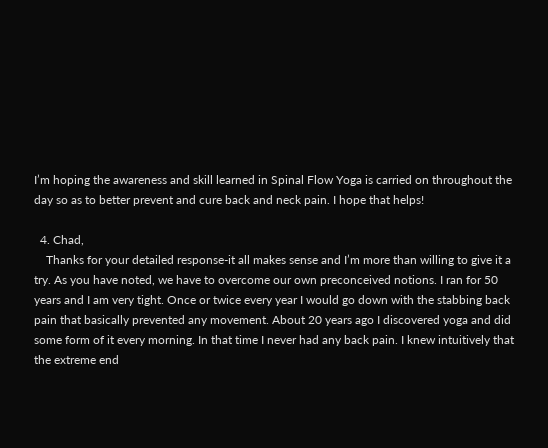I’m hoping the awareness and skill learned in Spinal Flow Yoga is carried on throughout the day so as to better prevent and cure back and neck pain. I hope that helps!

  4. Chad,
    Thanks for your detailed response-it all makes sense and I’m more than willing to give it a try. As you have noted, we have to overcome our own preconceived notions. I ran for 50 years and I am very tight. Once or twice every year I would go down with the stabbing back pain that basically prevented any movement. About 20 years ago I discovered yoga and did some form of it every morning. In that time I never had any back pain. I knew intuitively that the extreme end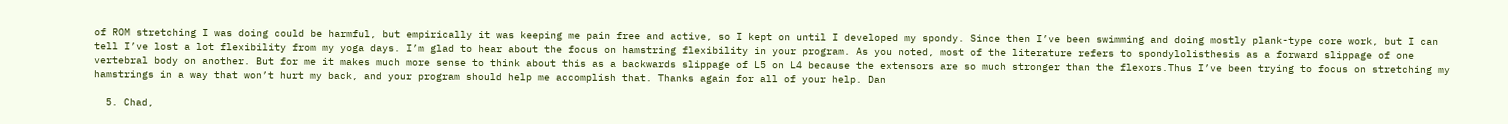of ROM stretching I was doing could be harmful, but empirically it was keeping me pain free and active, so I kept on until I developed my spondy. Since then I’ve been swimming and doing mostly plank-type core work, but I can tell I’ve lost a lot flexibility from my yoga days. I’m glad to hear about the focus on hamstring flexibility in your program. As you noted, most of the literature refers to spondylolisthesis as a forward slippage of one vertebral body on another. But for me it makes much more sense to think about this as a backwards slippage of L5 on L4 because the extensors are so much stronger than the flexors.Thus I’ve been trying to focus on stretching my hamstrings in a way that won’t hurt my back, and your program should help me accomplish that. Thanks again for all of your help. Dan

  5. Chad,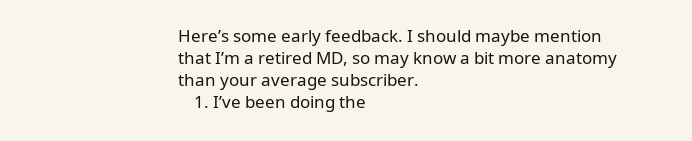Here’s some early feedback. I should maybe mention that I’m a retired MD, so may know a bit more anatomy than your average subscriber.
    1. I’ve been doing the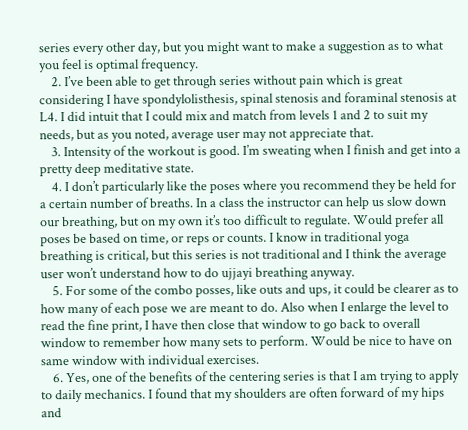series every other day, but you might want to make a suggestion as to what you feel is optimal frequency.
    2. I’ve been able to get through series without pain which is great considering I have spondylolisthesis, spinal stenosis and foraminal stenosis at L4. I did intuit that I could mix and match from levels 1 and 2 to suit my needs, but as you noted, average user may not appreciate that.
    3. Intensity of the workout is good. I’m sweating when I finish and get into a pretty deep meditative state.
    4. I don’t particularly like the poses where you recommend they be held for a certain number of breaths. In a class the instructor can help us slow down our breathing, but on my own it’s too difficult to regulate. Would prefer all poses be based on time, or reps or counts. I know in traditional yoga breathing is critical, but this series is not traditional and I think the average user won’t understand how to do ujjayi breathing anyway.
    5. For some of the combo posses, like outs and ups, it could be clearer as to how many of each pose we are meant to do. Also when I enlarge the level to read the fine print, I have then close that window to go back to overall window to remember how many sets to perform. Would be nice to have on same window with individual exercises.
    6. Yes, one of the benefits of the centering series is that I am trying to apply to daily mechanics. I found that my shoulders are often forward of my hips and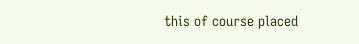this of course placed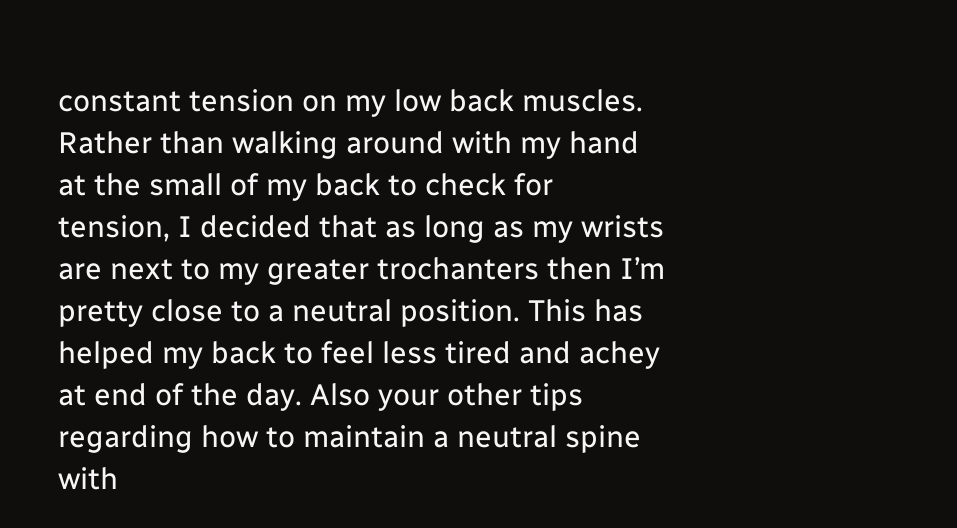constant tension on my low back muscles. Rather than walking around with my hand at the small of my back to check for tension, I decided that as long as my wrists are next to my greater trochanters then I’m pretty close to a neutral position. This has helped my back to feel less tired and achey at end of the day. Also your other tips regarding how to maintain a neutral spine with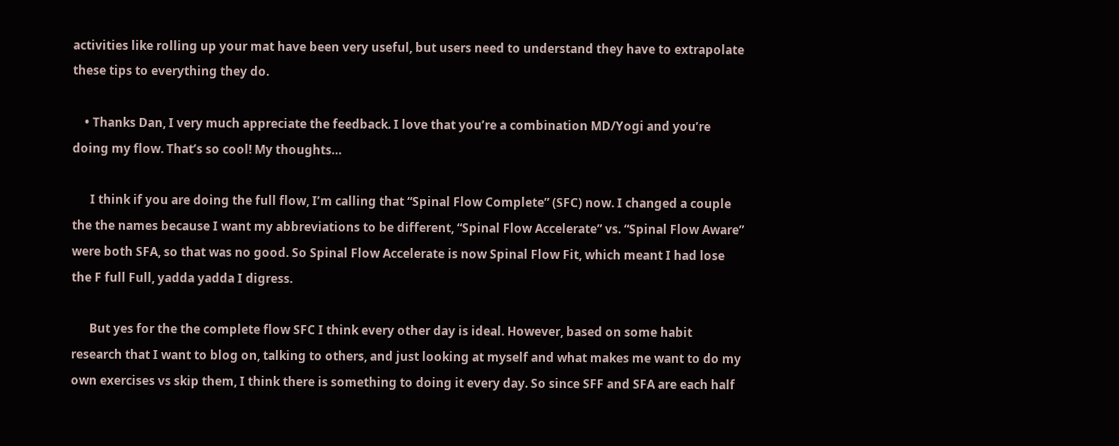activities like rolling up your mat have been very useful, but users need to understand they have to extrapolate these tips to everything they do.

    • Thanks Dan, I very much appreciate the feedback. I love that you’re a combination MD/Yogi and you’re doing my flow. That’s so cool! My thoughts…

      I think if you are doing the full flow, I’m calling that “Spinal Flow Complete” (SFC) now. I changed a couple the the names because I want my abbreviations to be different, “Spinal Flow Accelerate” vs. “Spinal Flow Aware” were both SFA, so that was no good. So Spinal Flow Accelerate is now Spinal Flow Fit, which meant I had lose the F full Full, yadda yadda I digress.

      But yes for the the complete flow SFC I think every other day is ideal. However, based on some habit research that I want to blog on, talking to others, and just looking at myself and what makes me want to do my own exercises vs skip them, I think there is something to doing it every day. So since SFF and SFA are each half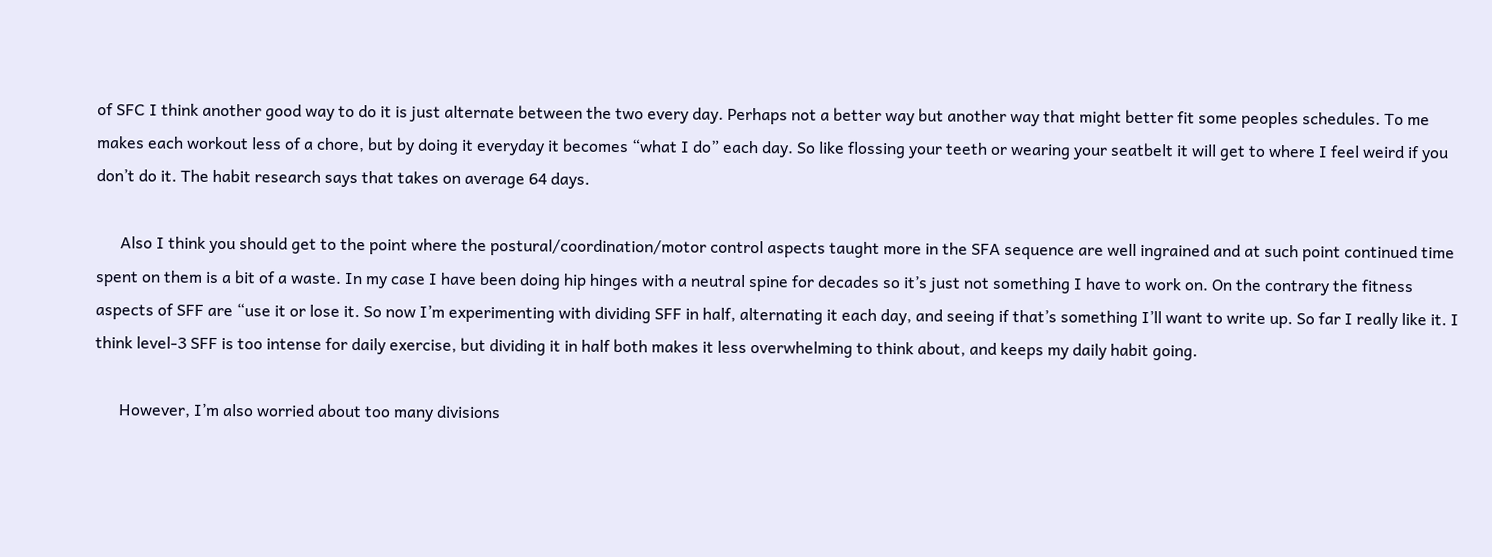of SFC I think another good way to do it is just alternate between the two every day. Perhaps not a better way but another way that might better fit some peoples schedules. To me makes each workout less of a chore, but by doing it everyday it becomes “what I do” each day. So like flossing your teeth or wearing your seatbelt it will get to where I feel weird if you don’t do it. The habit research says that takes on average 64 days.

      Also I think you should get to the point where the postural/coordination/motor control aspects taught more in the SFA sequence are well ingrained and at such point continued time spent on them is a bit of a waste. In my case I have been doing hip hinges with a neutral spine for decades so it’s just not something I have to work on. On the contrary the fitness aspects of SFF are “use it or lose it. So now I’m experimenting with dividing SFF in half, alternating it each day, and seeing if that’s something I’ll want to write up. So far I really like it. I think level-3 SFF is too intense for daily exercise, but dividing it in half both makes it less overwhelming to think about, and keeps my daily habit going.

      However, I’m also worried about too many divisions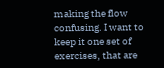making the flow confusing. I want to keep it one set of exercises, that are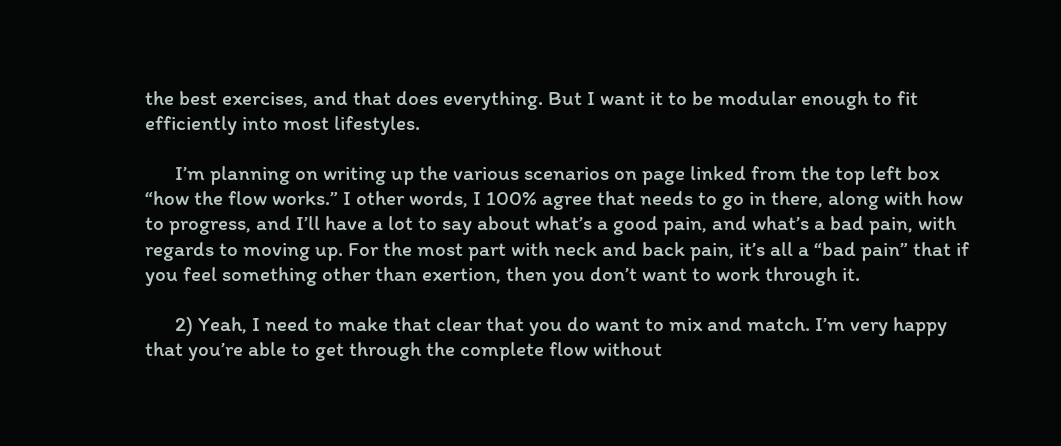the best exercises, and that does everything. But I want it to be modular enough to fit efficiently into most lifestyles.

      I’m planning on writing up the various scenarios on page linked from the top left box “how the flow works.” I other words, I 100% agree that needs to go in there, along with how to progress, and I’ll have a lot to say about what’s a good pain, and what’s a bad pain, with regards to moving up. For the most part with neck and back pain, it’s all a “bad pain” that if you feel something other than exertion, then you don’t want to work through it.

      2) Yeah, I need to make that clear that you do want to mix and match. I’m very happy that you’re able to get through the complete flow without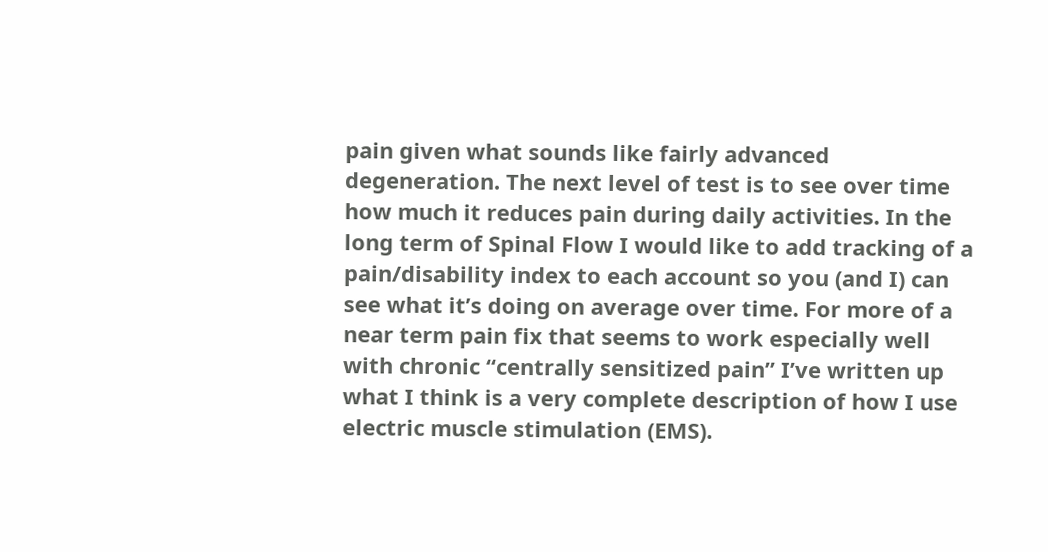pain given what sounds like fairly advanced degeneration. The next level of test is to see over time how much it reduces pain during daily activities. In the long term of Spinal Flow I would like to add tracking of a pain/disability index to each account so you (and I) can see what it’s doing on average over time. For more of a near term pain fix that seems to work especially well with chronic “centrally sensitized pain” I’ve written up what I think is a very complete description of how I use electric muscle stimulation (EMS).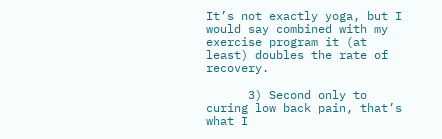It’s not exactly yoga, but I would say combined with my exercise program it (at least) doubles the rate of recovery.

      3) Second only to curing low back pain, that’s what I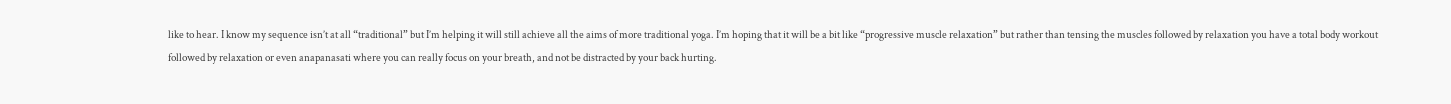like to hear. I know my sequence isn’t at all “traditional” but I’m helping it will still achieve all the aims of more traditional yoga. I’m hoping that it will be a bit like “progressive muscle relaxation” but rather than tensing the muscles followed by relaxation you have a total body workout followed by relaxation or even anapanasati where you can really focus on your breath, and not be distracted by your back hurting.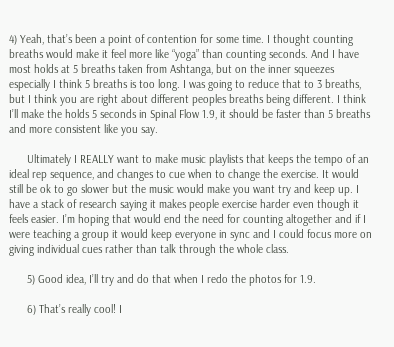4) Yeah, that’s been a point of contention for some time. I thought counting breaths would make it feel more like “yoga” than counting seconds. And I have most holds at 5 breaths taken from Ashtanga, but on the inner squeezes especially I think 5 breaths is too long. I was going to reduce that to 3 breaths, but I think you are right about different peoples breaths being different. I think I’ll make the holds 5 seconds in Spinal Flow 1.9, it should be faster than 5 breaths and more consistent like you say.

      Ultimately I REALLY want to make music playlists that keeps the tempo of an ideal rep sequence, and changes to cue when to change the exercise. It would still be ok to go slower but the music would make you want try and keep up. I have a stack of research saying it makes people exercise harder even though it feels easier. I’m hoping that would end the need for counting altogether and if I were teaching a group it would keep everyone in sync and I could focus more on giving individual cues rather than talk through the whole class.

      5) Good idea, I’ll try and do that when I redo the photos for 1.9.

      6) That’s really cool! I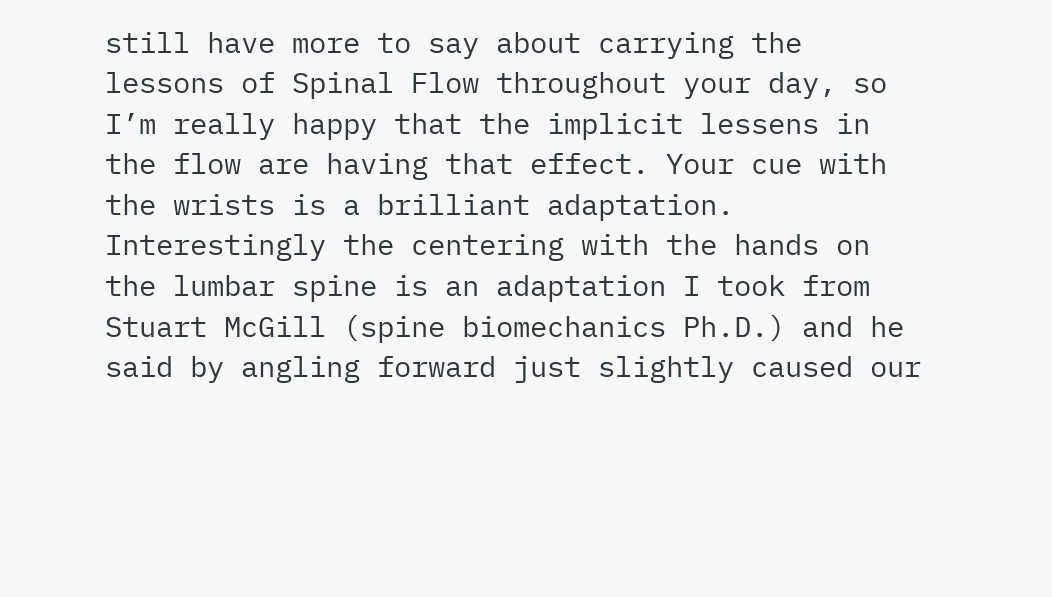still have more to say about carrying the lessons of Spinal Flow throughout your day, so I’m really happy that the implicit lessens in the flow are having that effect. Your cue with the wrists is a brilliant adaptation. Interestingly the centering with the hands on the lumbar spine is an adaptation I took from Stuart McGill (spine biomechanics Ph.D.) and he said by angling forward just slightly caused our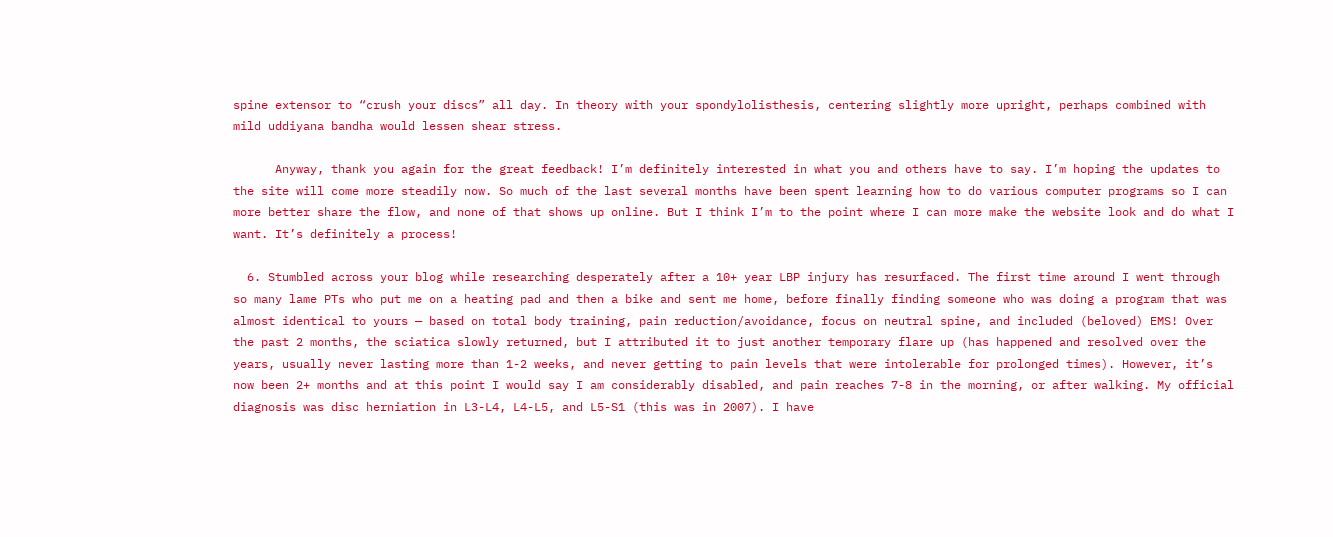spine extensor to “crush your discs” all day. In theory with your spondylolisthesis, centering slightly more upright, perhaps combined with mild uddiyana bandha would lessen shear stress.

      Anyway, thank you again for the great feedback! I’m definitely interested in what you and others have to say. I’m hoping the updates to the site will come more steadily now. So much of the last several months have been spent learning how to do various computer programs so I can more better share the flow, and none of that shows up online. But I think I’m to the point where I can more make the website look and do what I want. It’s definitely a process!

  6. Stumbled across your blog while researching desperately after a 10+ year LBP injury has resurfaced. The first time around I went through so many lame PTs who put me on a heating pad and then a bike and sent me home, before finally finding someone who was doing a program that was almost identical to yours — based on total body training, pain reduction/avoidance, focus on neutral spine, and included (beloved) EMS! Over the past 2 months, the sciatica slowly returned, but I attributed it to just another temporary flare up (has happened and resolved over the years, usually never lasting more than 1-2 weeks, and never getting to pain levels that were intolerable for prolonged times). However, it’s now been 2+ months and at this point I would say I am considerably disabled, and pain reaches 7-8 in the morning, or after walking. My official diagnosis was disc herniation in L3-L4, L4-L5, and L5-S1 (this was in 2007). I have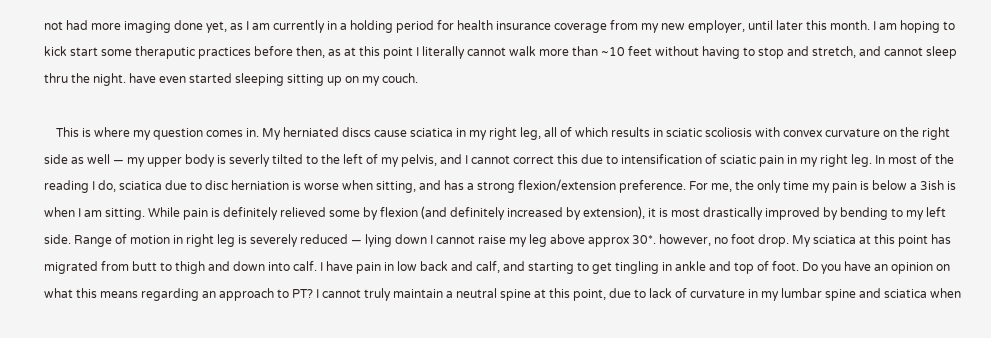not had more imaging done yet, as I am currently in a holding period for health insurance coverage from my new employer, until later this month. I am hoping to kick start some theraputic practices before then, as at this point I literally cannot walk more than ~10 feet without having to stop and stretch, and cannot sleep thru the night. have even started sleeping sitting up on my couch.

    This is where my question comes in. My herniated discs cause sciatica in my right leg, all of which results in sciatic scoliosis with convex curvature on the right side as well — my upper body is severly tilted to the left of my pelvis, and I cannot correct this due to intensification of sciatic pain in my right leg. In most of the reading I do, sciatica due to disc herniation is worse when sitting, and has a strong flexion/extension preference. For me, the only time my pain is below a 3ish is when I am sitting. While pain is definitely relieved some by flexion (and definitely increased by extension), it is most drastically improved by bending to my left side. Range of motion in right leg is severely reduced — lying down I cannot raise my leg above approx 30*. however, no foot drop. My sciatica at this point has migrated from butt to thigh and down into calf. I have pain in low back and calf, and starting to get tingling in ankle and top of foot. Do you have an opinion on what this means regarding an approach to PT? I cannot truly maintain a neutral spine at this point, due to lack of curvature in my lumbar spine and sciatica when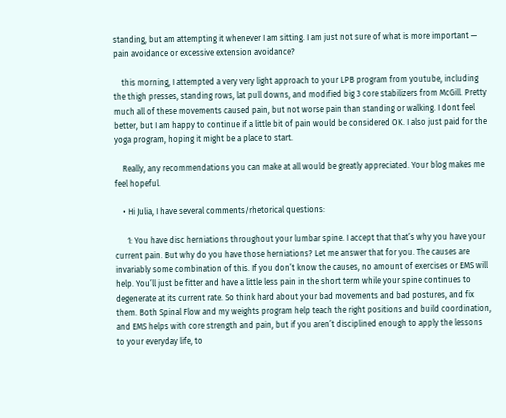standing, but am attempting it whenever I am sitting. I am just not sure of what is more important — pain avoidance or excessive extension avoidance?

    this morning, I attempted a very very light approach to your LPB program from youtube, including the thigh presses, standing rows, lat pull downs, and modified big 3 core stabilizers from McGill. Pretty much all of these movements caused pain, but not worse pain than standing or walking. I dont feel better, but I am happy to continue if a little bit of pain would be considered OK. I also just paid for the yoga program, hoping it might be a place to start.

    Really, any recommendations you can make at all would be greatly appreciated. Your blog makes me feel hopeful.

    • Hi Julia, I have several comments/rhetorical questions:

      1: You have disc herniations throughout your lumbar spine. I accept that that’s why you have your current pain. But why do you have those herniations? Let me answer that for you. The causes are invariably some combination of this. If you don’t know the causes, no amount of exercises or EMS will help. You’ll just be fitter and have a little less pain in the short term while your spine continues to degenerate at its current rate. So think hard about your bad movements and bad postures, and fix them. Both Spinal Flow and my weights program help teach the right positions and build coordination, and EMS helps with core strength and pain, but if you aren’t disciplined enough to apply the lessons to your everyday life, to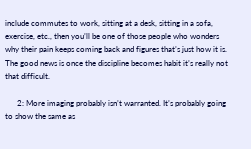include commutes to work, sitting at a desk, sitting in a sofa, exercise, etc., then you’ll be one of those people who wonders why their pain keeps coming back and figures that’s just how it is. The good news is once the discipline becomes habit it’s really not that difficult.

      2: More imaging probably isn’t warranted. It’s probably going to show the same as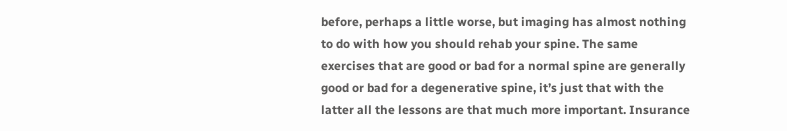before, perhaps a little worse, but imaging has almost nothing to do with how you should rehab your spine. The same exercises that are good or bad for a normal spine are generally good or bad for a degenerative spine, it’s just that with the latter all the lessons are that much more important. Insurance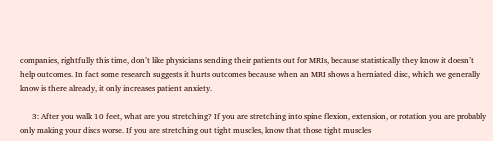companies, rightfully this time, don’t like physicians sending their patients out for MRIs, because statistically they know it doesn’t help outcomes. In fact some research suggests it hurts outcomes because when an MRI shows a herniated disc, which we generally know is there already, it only increases patient anxiety.

      3: After you walk 10 feet, what are you stretching? If you are stretching into spine flexion, extension, or rotation you are probably only making your discs worse. If you are stretching out tight muscles, know that those tight muscles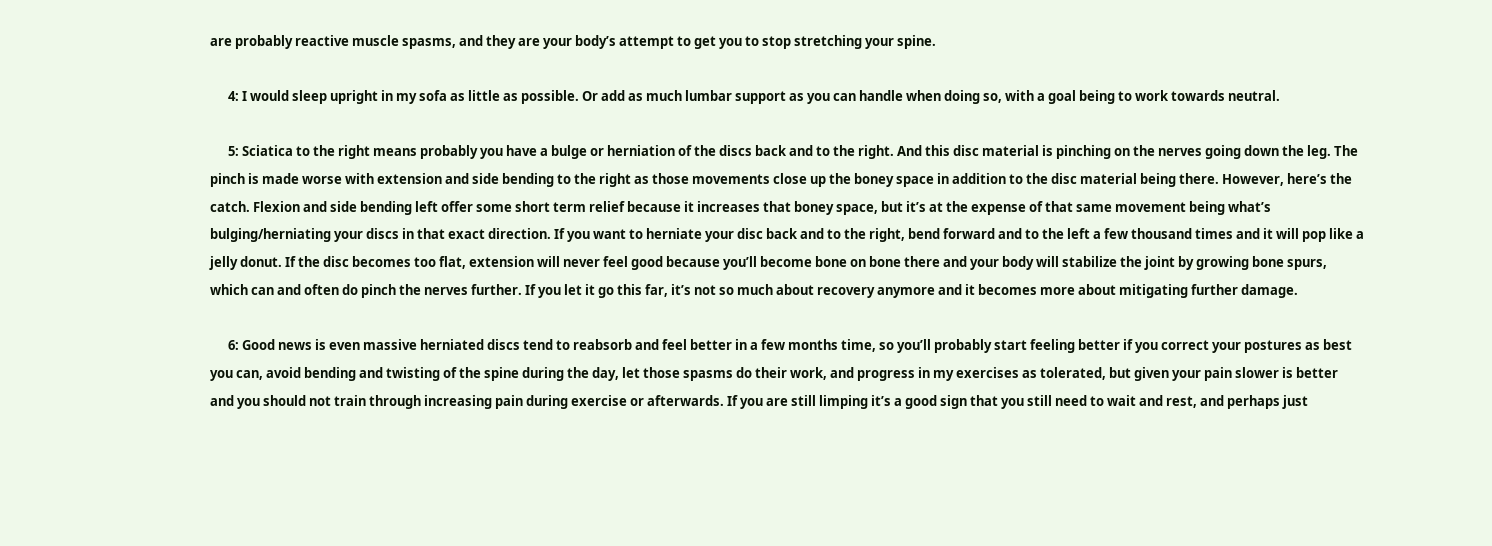are probably reactive muscle spasms, and they are your body’s attempt to get you to stop stretching your spine.

      4: I would sleep upright in my sofa as little as possible. Or add as much lumbar support as you can handle when doing so, with a goal being to work towards neutral.

      5: Sciatica to the right means probably you have a bulge or herniation of the discs back and to the right. And this disc material is pinching on the nerves going down the leg. The pinch is made worse with extension and side bending to the right as those movements close up the boney space in addition to the disc material being there. However, here’s the catch. Flexion and side bending left offer some short term relief because it increases that boney space, but it’s at the expense of that same movement being what’s bulging/herniating your discs in that exact direction. If you want to herniate your disc back and to the right, bend forward and to the left a few thousand times and it will pop like a jelly donut. If the disc becomes too flat, extension will never feel good because you’ll become bone on bone there and your body will stabilize the joint by growing bone spurs, which can and often do pinch the nerves further. If you let it go this far, it’s not so much about recovery anymore and it becomes more about mitigating further damage.

      6: Good news is even massive herniated discs tend to reabsorb and feel better in a few months time, so you’ll probably start feeling better if you correct your postures as best you can, avoid bending and twisting of the spine during the day, let those spasms do their work, and progress in my exercises as tolerated, but given your pain slower is better and you should not train through increasing pain during exercise or afterwards. If you are still limping it’s a good sign that you still need to wait and rest, and perhaps just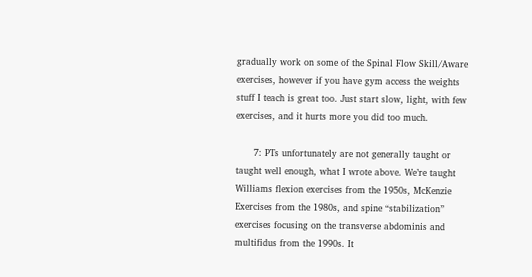gradually work on some of the Spinal Flow Skill/Aware exercises, however if you have gym access the weights stuff I teach is great too. Just start slow, light, with few exercises, and it hurts more you did too much.

      7: PTs unfortunately are not generally taught or taught well enough, what I wrote above. We’re taught Williams flexion exercises from the 1950s, McKenzie Exercises from the 1980s, and spine “stabilization” exercises focusing on the transverse abdominis and multifidus from the 1990s. It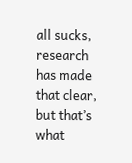all sucks, research has made that clear, but that’s what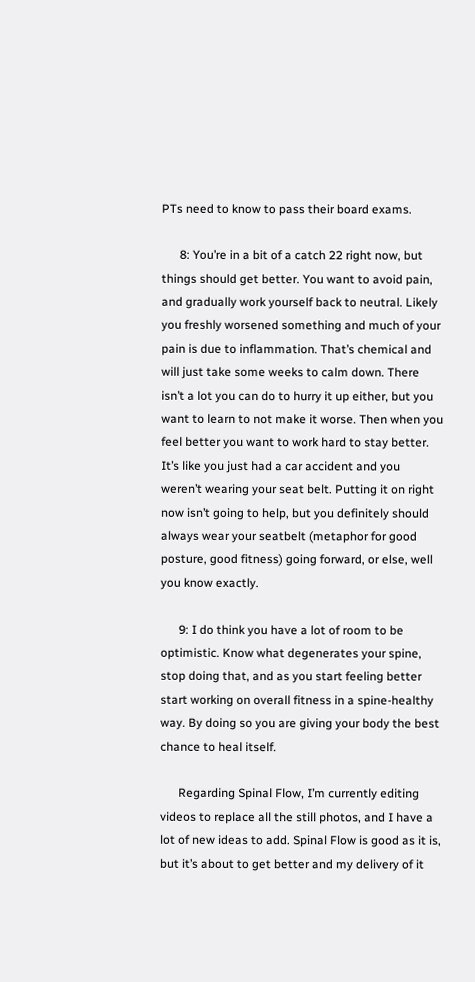PTs need to know to pass their board exams.

      8: You’re in a bit of a catch 22 right now, but things should get better. You want to avoid pain, and gradually work yourself back to neutral. Likely you freshly worsened something and much of your pain is due to inflammation. That’s chemical and will just take some weeks to calm down. There isn’t a lot you can do to hurry it up either, but you want to learn to not make it worse. Then when you feel better you want to work hard to stay better. It’s like you just had a car accident and you weren’t wearing your seat belt. Putting it on right now isn’t going to help, but you definitely should always wear your seatbelt (metaphor for good posture, good fitness) going forward, or else, well you know exactly.

      9: I do think you have a lot of room to be optimistic. Know what degenerates your spine, stop doing that, and as you start feeling better start working on overall fitness in a spine-healthy way. By doing so you are giving your body the best chance to heal itself.

      Regarding Spinal Flow, I’m currently editing videos to replace all the still photos, and I have a lot of new ideas to add. Spinal Flow is good as it is, but it’s about to get better and my delivery of it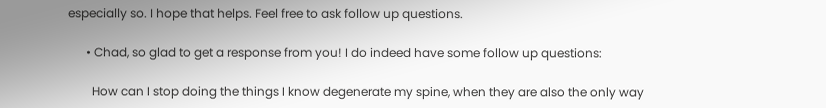especially so. I hope that helps. Feel free to ask follow up questions.

      • Chad, so glad to get a response from you! I do indeed have some follow up questions:

        How can I stop doing the things I know degenerate my spine, when they are also the only way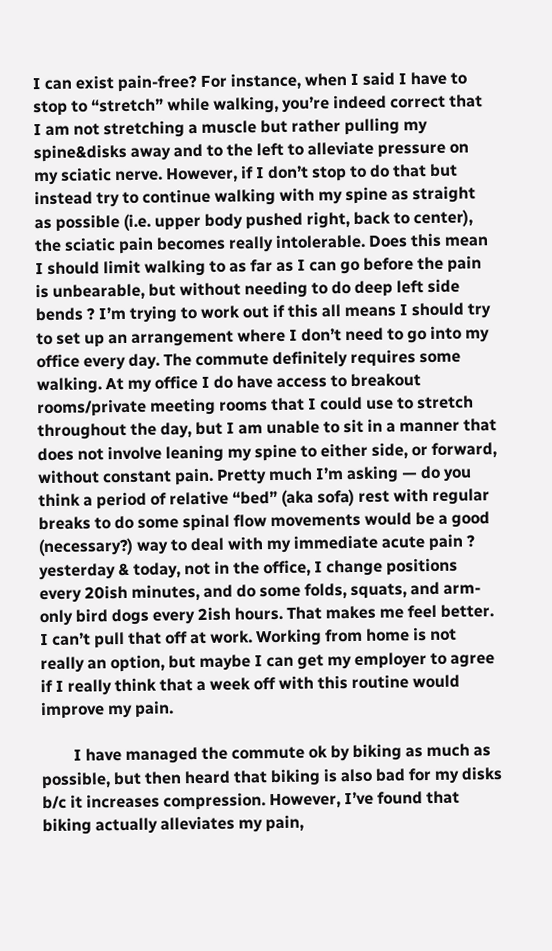I can exist pain-free? For instance, when I said I have to stop to “stretch” while walking, you’re indeed correct that I am not stretching a muscle but rather pulling my spine&disks away and to the left to alleviate pressure on my sciatic nerve. However, if I don’t stop to do that but instead try to continue walking with my spine as straight as possible (i.e. upper body pushed right, back to center), the sciatic pain becomes really intolerable. Does this mean I should limit walking to as far as I can go before the pain is unbearable, but without needing to do deep left side bends ? I’m trying to work out if this all means I should try to set up an arrangement where I don’t need to go into my office every day. The commute definitely requires some walking. At my office I do have access to breakout rooms/private meeting rooms that I could use to stretch throughout the day, but I am unable to sit in a manner that does not involve leaning my spine to either side, or forward, without constant pain. Pretty much I’m asking — do you think a period of relative “bed” (aka sofa) rest with regular breaks to do some spinal flow movements would be a good (necessary?) way to deal with my immediate acute pain ? yesterday & today, not in the office, I change positions every 20ish minutes, and do some folds, squats, and arm-only bird dogs every 2ish hours. That makes me feel better. I can’t pull that off at work. Working from home is not really an option, but maybe I can get my employer to agree if I really think that a week off with this routine would improve my pain.

        I have managed the commute ok by biking as much as possible, but then heard that biking is also bad for my disks b/c it increases compression. However, I’ve found that biking actually alleviates my pain,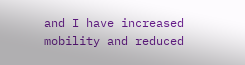and I have increased mobility and reduced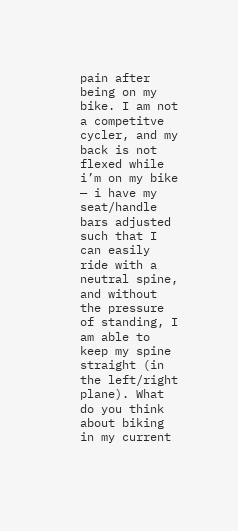pain after being on my bike. I am not a competitve cycler, and my back is not flexed while i’m on my bike — i have my seat/handle bars adjusted such that I can easily ride with a neutral spine, and without the pressure of standing, I am able to keep my spine straight (in the left/right plane). What do you think about biking in my current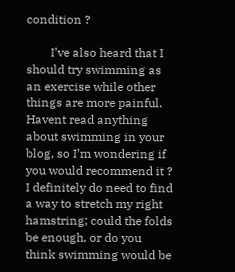condition ?

        I’ve also heard that I should try swimming as an exercise while other things are more painful. Havent read anything about swimming in your blog, so I’m wondering if you would recommend it ? I definitely do need to find a way to stretch my right hamstring; could the folds be enough, or do you think swimming would be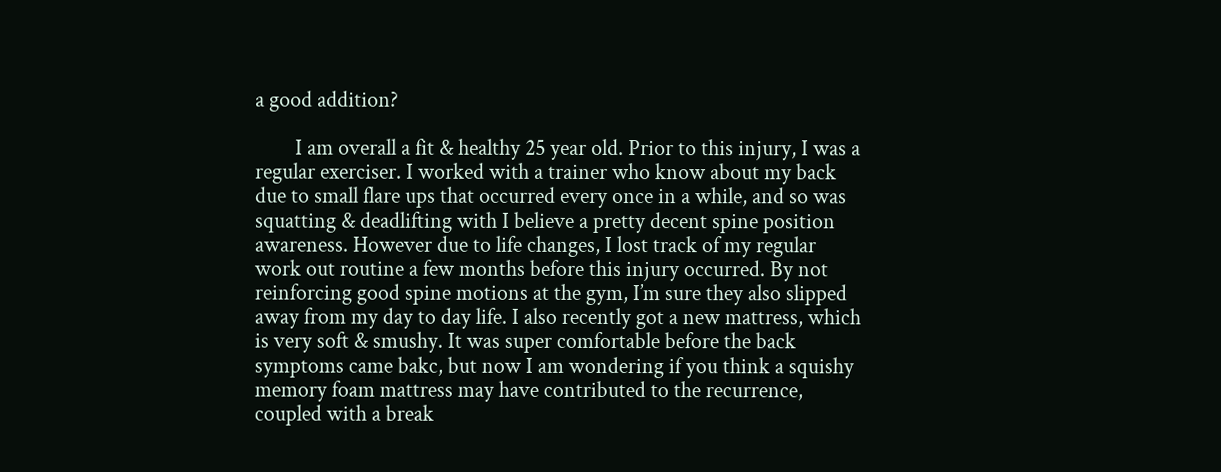a good addition?

        I am overall a fit & healthy 25 year old. Prior to this injury, I was a regular exerciser. I worked with a trainer who know about my back due to small flare ups that occurred every once in a while, and so was squatting & deadlifting with I believe a pretty decent spine position awareness. However due to life changes, I lost track of my regular work out routine a few months before this injury occurred. By not reinforcing good spine motions at the gym, I’m sure they also slipped away from my day to day life. I also recently got a new mattress, which is very soft & smushy. It was super comfortable before the back symptoms came bakc, but now I am wondering if you think a squishy memory foam mattress may have contributed to the recurrence, coupled with a break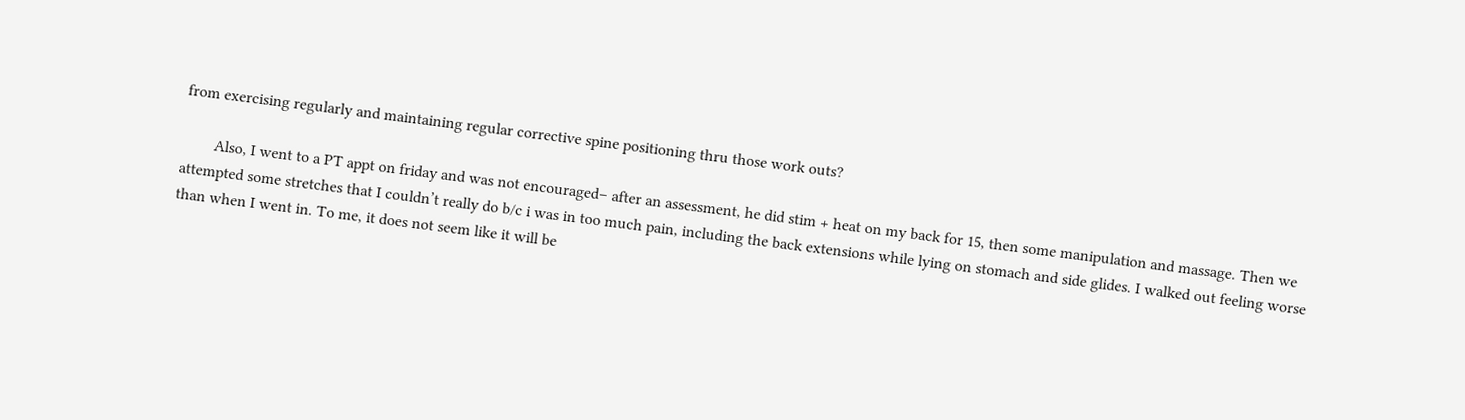from exercising regularly and maintaining regular corrective spine positioning thru those work outs?

        Also, I went to a PT appt on friday and was not encouraged– after an assessment, he did stim + heat on my back for 15, then some manipulation and massage. Then we attempted some stretches that I couldn’t really do b/c i was in too much pain, including the back extensions while lying on stomach and side glides. I walked out feeling worse than when I went in. To me, it does not seem like it will be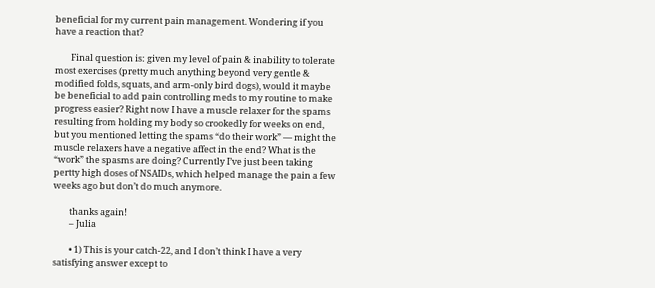beneficial for my current pain management. Wondering if you have a reaction that?

        Final question is: given my level of pain & inability to tolerate most exercises (pretty much anything beyond very gentle & modified folds, squats, and arm-only bird dogs), would it maybe be beneficial to add pain controlling meds to my routine to make progress easier? Right now I have a muscle relaxer for the spams resulting from holding my body so crookedly for weeks on end, but you mentioned letting the spams “do their work” — might the muscle relaxers have a negative affect in the end? What is the “work” the spasms are doing? Currently I’ve just been taking pertty high doses of NSAIDs, which helped manage the pain a few weeks ago but don’t do much anymore.

        thanks again!
        – Julia

        • 1) This is your catch-22, and I don’t think I have a very satisfying answer except to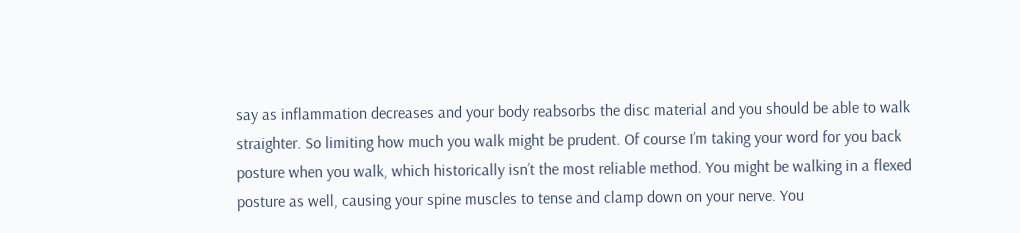say as inflammation decreases and your body reabsorbs the disc material and you should be able to walk straighter. So limiting how much you walk might be prudent. Of course I’m taking your word for you back posture when you walk, which historically isn’t the most reliable method. You might be walking in a flexed posture as well, causing your spine muscles to tense and clamp down on your nerve. You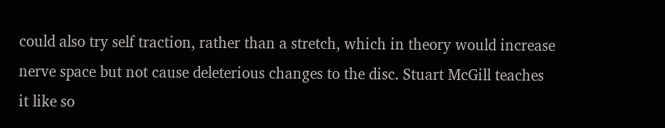could also try self traction, rather than a stretch, which in theory would increase nerve space but not cause deleterious changes to the disc. Stuart McGill teaches it like so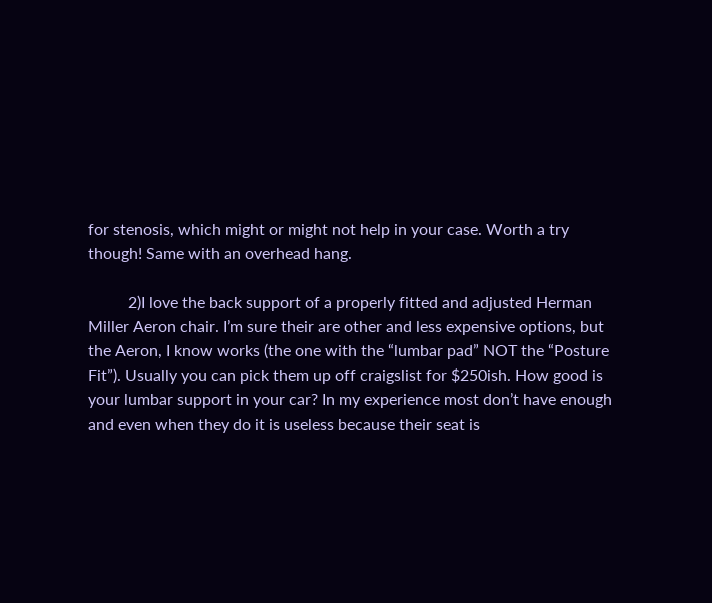for stenosis, which might or might not help in your case. Worth a try though! Same with an overhead hang.

          2)I love the back support of a properly fitted and adjusted Herman Miller Aeron chair. I’m sure their are other and less expensive options, but the Aeron, I know works (the one with the “lumbar pad” NOT the “Posture Fit”). Usually you can pick them up off craigslist for $250ish. How good is your lumbar support in your car? In my experience most don’t have enough and even when they do it is useless because their seat is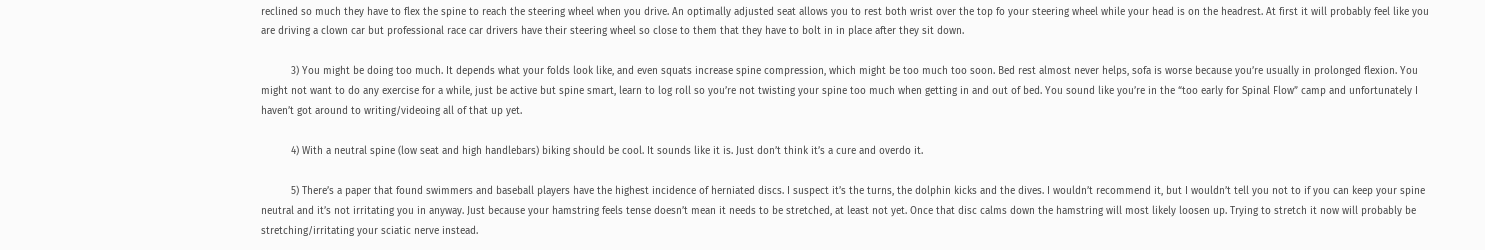reclined so much they have to flex the spine to reach the steering wheel when you drive. An optimally adjusted seat allows you to rest both wrist over the top fo your steering wheel while your head is on the headrest. At first it will probably feel like you are driving a clown car but professional race car drivers have their steering wheel so close to them that they have to bolt in in place after they sit down.

          3) You might be doing too much. It depends what your folds look like, and even squats increase spine compression, which might be too much too soon. Bed rest almost never helps, sofa is worse because you’re usually in prolonged flexion. You might not want to do any exercise for a while, just be active but spine smart, learn to log roll so you’re not twisting your spine too much when getting in and out of bed. You sound like you’re in the “too early for Spinal Flow” camp and unfortunately I haven’t got around to writing/videoing all of that up yet.

          4) With a neutral spine (low seat and high handlebars) biking should be cool. It sounds like it is. Just don’t think it’s a cure and overdo it.

          5) There’s a paper that found swimmers and baseball players have the highest incidence of herniated discs. I suspect it’s the turns, the dolphin kicks and the dives. I wouldn’t recommend it, but I wouldn’t tell you not to if you can keep your spine neutral and it’s not irritating you in anyway. Just because your hamstring feels tense doesn’t mean it needs to be stretched, at least not yet. Once that disc calms down the hamstring will most likely loosen up. Trying to stretch it now will probably be stretching/irritating your sciatic nerve instead.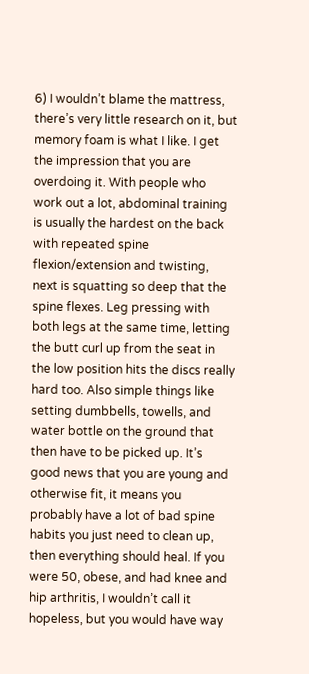6) I wouldn’t blame the mattress, there’s very little research on it, but memory foam is what I like. I get the impression that you are overdoing it. With people who work out a lot, abdominal training is usually the hardest on the back with repeated spine flexion/extension and twisting, next is squatting so deep that the spine flexes. Leg pressing with both legs at the same time, letting the butt curl up from the seat in the low position hits the discs really hard too. Also simple things like setting dumbbells, towells, and water bottle on the ground that then have to be picked up. It’s good news that you are young and otherwise fit, it means you probably have a lot of bad spine habits you just need to clean up, then everything should heal. If you were 50, obese, and had knee and hip arthritis, I wouldn’t call it hopeless, but you would have way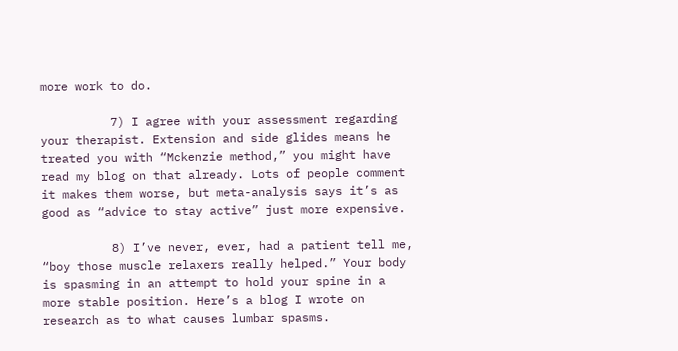more work to do.

          7) I agree with your assessment regarding your therapist. Extension and side glides means he treated you with “Mckenzie method,” you might have read my blog on that already. Lots of people comment it makes them worse, but meta-analysis says it’s as good as “advice to stay active” just more expensive.

          8) I’ve never, ever, had a patient tell me, “boy those muscle relaxers really helped.” Your body is spasming in an attempt to hold your spine in a more stable position. Here’s a blog I wrote on research as to what causes lumbar spasms.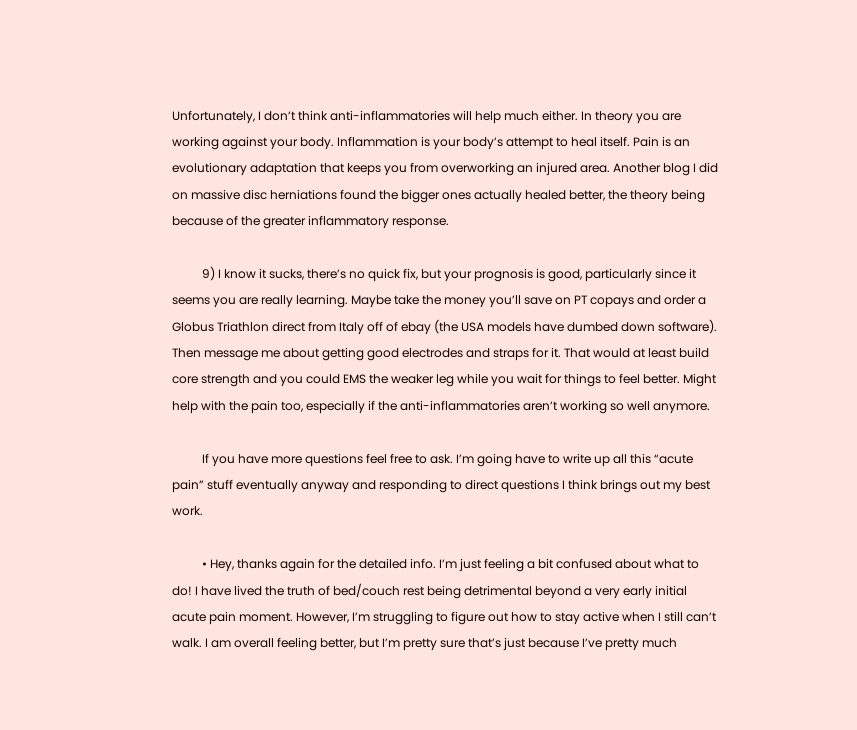Unfortunately, I don’t think anti-inflammatories will help much either. In theory you are working against your body. Inflammation is your body’s attempt to heal itself. Pain is an evolutionary adaptation that keeps you from overworking an injured area. Another blog I did on massive disc herniations found the bigger ones actually healed better, the theory being because of the greater inflammatory response.

          9) I know it sucks, there’s no quick fix, but your prognosis is good, particularly since it seems you are really learning. Maybe take the money you’ll save on PT copays and order a Globus Triathlon direct from Italy off of ebay (the USA models have dumbed down software). Then message me about getting good electrodes and straps for it. That would at least build core strength and you could EMS the weaker leg while you wait for things to feel better. Might help with the pain too, especially if the anti-inflammatories aren’t working so well anymore.

          If you have more questions feel free to ask. I’m going have to write up all this “acute pain” stuff eventually anyway and responding to direct questions I think brings out my best work.

          • Hey, thanks again for the detailed info. I’m just feeling a bit confused about what to do! I have lived the truth of bed/couch rest being detrimental beyond a very early initial acute pain moment. However, I’m struggling to figure out how to stay active when I still can’t walk. I am overall feeling better, but I’m pretty sure that’s just because I’ve pretty much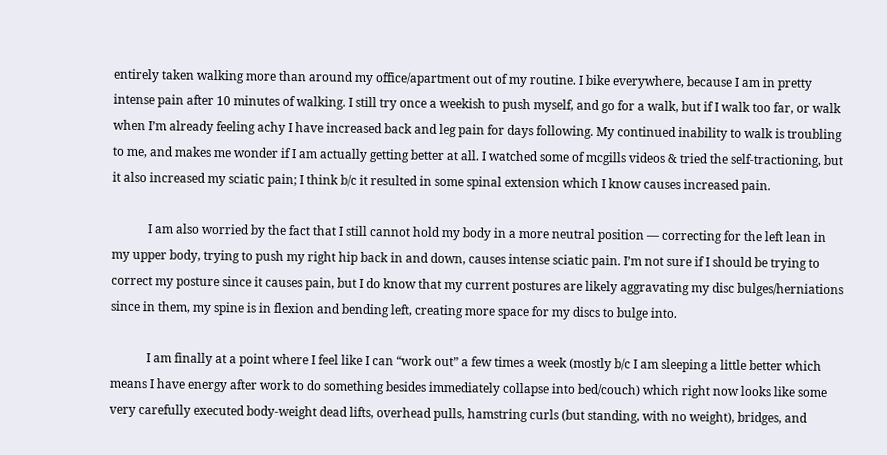entirely taken walking more than around my office/apartment out of my routine. I bike everywhere, because I am in pretty intense pain after 10 minutes of walking. I still try once a weekish to push myself, and go for a walk, but if I walk too far, or walk when I’m already feeling achy I have increased back and leg pain for days following. My continued inability to walk is troubling to me, and makes me wonder if I am actually getting better at all. I watched some of mcgills videos & tried the self-tractioning, but it also increased my sciatic pain; I think b/c it resulted in some spinal extension which I know causes increased pain.

            I am also worried by the fact that I still cannot hold my body in a more neutral position — correcting for the left lean in my upper body, trying to push my right hip back in and down, causes intense sciatic pain. I’m not sure if I should be trying to correct my posture since it causes pain, but I do know that my current postures are likely aggravating my disc bulges/herniations since in them, my spine is in flexion and bending left, creating more space for my discs to bulge into.

            I am finally at a point where I feel like I can “work out” a few times a week (mostly b/c I am sleeping a little better which means I have energy after work to do something besides immediately collapse into bed/couch) which right now looks like some very carefully executed body-weight dead lifts, overhead pulls, hamstring curls (but standing, with no weight), bridges, and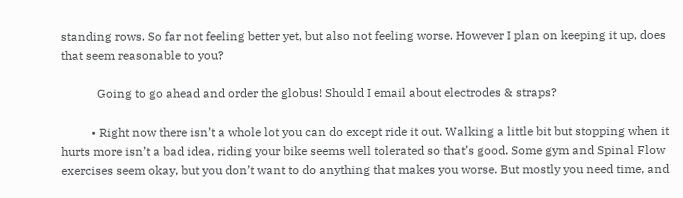standing rows. So far not feeling better yet, but also not feeling worse. However I plan on keeping it up, does that seem reasonable to you?

            Going to go ahead and order the globus! Should I email about electrodes & straps?

          • Right now there isn’t a whole lot you can do except ride it out. Walking a little bit but stopping when it hurts more isn’t a bad idea, riding your bike seems well tolerated so that’s good. Some gym and Spinal Flow exercises seem okay, but you don’t want to do anything that makes you worse. But mostly you need time, and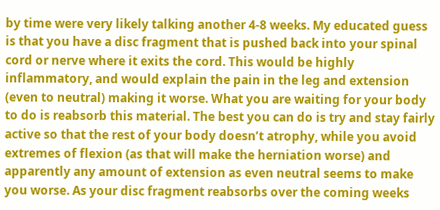by time were very likely talking another 4-8 weeks. My educated guess is that you have a disc fragment that is pushed back into your spinal cord or nerve where it exits the cord. This would be highly inflammatory, and would explain the pain in the leg and extension (even to neutral) making it worse. What you are waiting for your body to do is reabsorb this material. The best you can do is try and stay fairly active so that the rest of your body doesn’t atrophy, while you avoid extremes of flexion (as that will make the herniation worse) and apparently any amount of extension as even neutral seems to make you worse. As your disc fragment reabsorbs over the coming weeks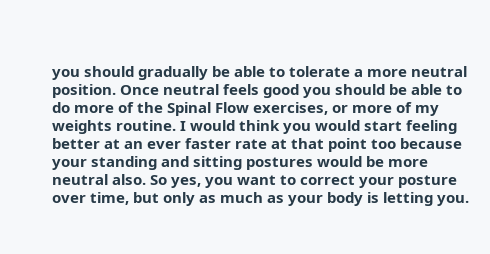you should gradually be able to tolerate a more neutral position. Once neutral feels good you should be able to do more of the Spinal Flow exercises, or more of my weights routine. I would think you would start feeling better at an ever faster rate at that point too because your standing and sitting postures would be more neutral also. So yes, you want to correct your posture over time, but only as much as your body is letting you.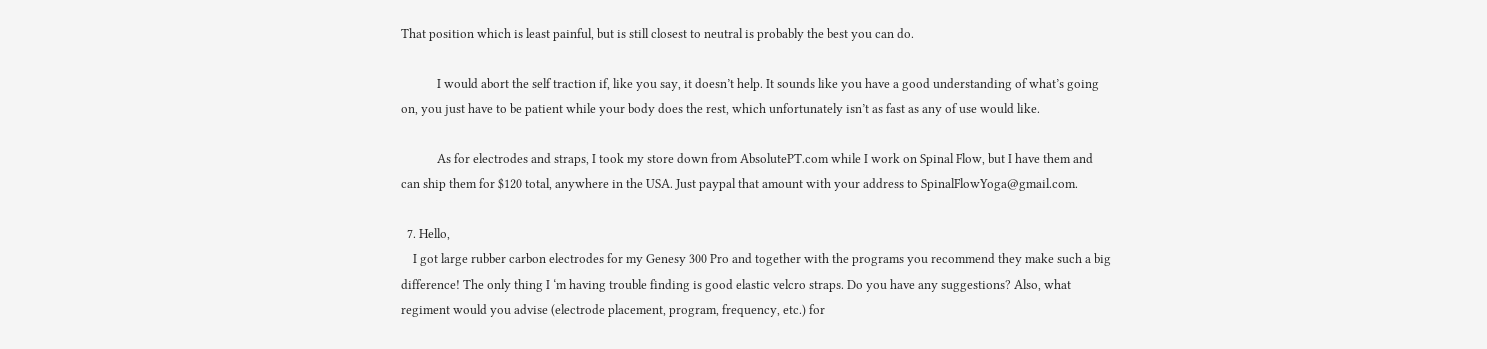That position which is least painful, but is still closest to neutral is probably the best you can do.

            I would abort the self traction if, like you say, it doesn’t help. It sounds like you have a good understanding of what’s going on, you just have to be patient while your body does the rest, which unfortunately isn’t as fast as any of use would like.

            As for electrodes and straps, I took my store down from AbsolutePT.com while I work on Spinal Flow, but I have them and can ship them for $120 total, anywhere in the USA. Just paypal that amount with your address to SpinalFlowYoga@gmail.com.

  7. Hello,
    I got large rubber carbon electrodes for my Genesy 300 Pro and together with the programs you recommend they make such a big difference! The only thing I ‘m having trouble finding is good elastic velcro straps. Do you have any suggestions? Also, what regiment would you advise (electrode placement, program, frequency, etc.) for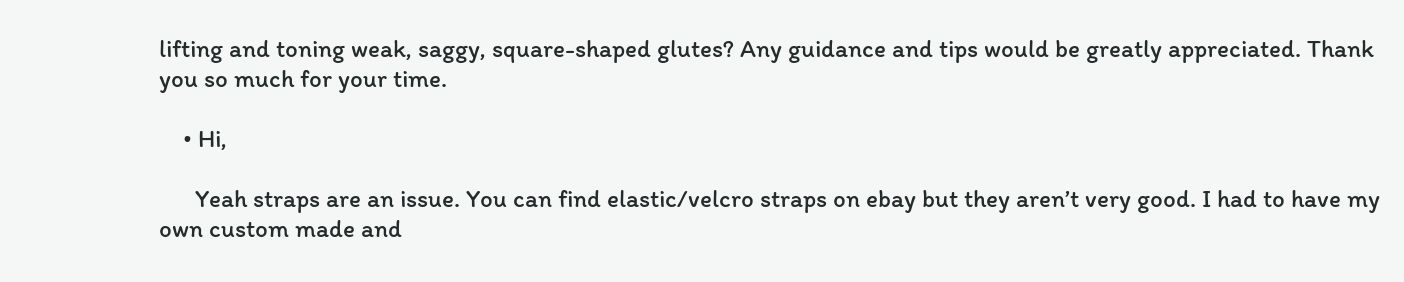lifting and toning weak, saggy, square-shaped glutes? Any guidance and tips would be greatly appreciated. Thank you so much for your time.

    • Hi,

      Yeah straps are an issue. You can find elastic/velcro straps on ebay but they aren’t very good. I had to have my own custom made and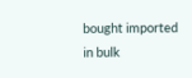bought imported in bulk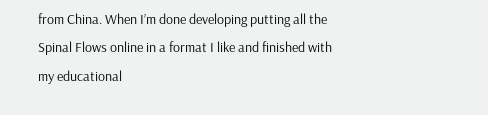from China. When I’m done developing putting all the Spinal Flows online in a format I like and finished with my educational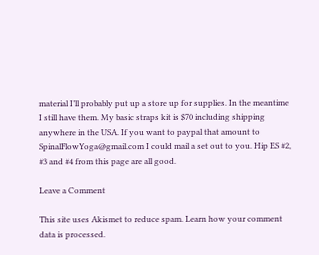material I’ll probably put up a store up for supplies. In the meantime I still have them. My basic straps kit is $70 including shipping anywhere in the USA. If you want to paypal that amount to SpinalFlowYoga@gmail.com I could mail a set out to you. Hip ES #2, #3 and #4 from this page are all good.

Leave a Comment

This site uses Akismet to reduce spam. Learn how your comment data is processed.